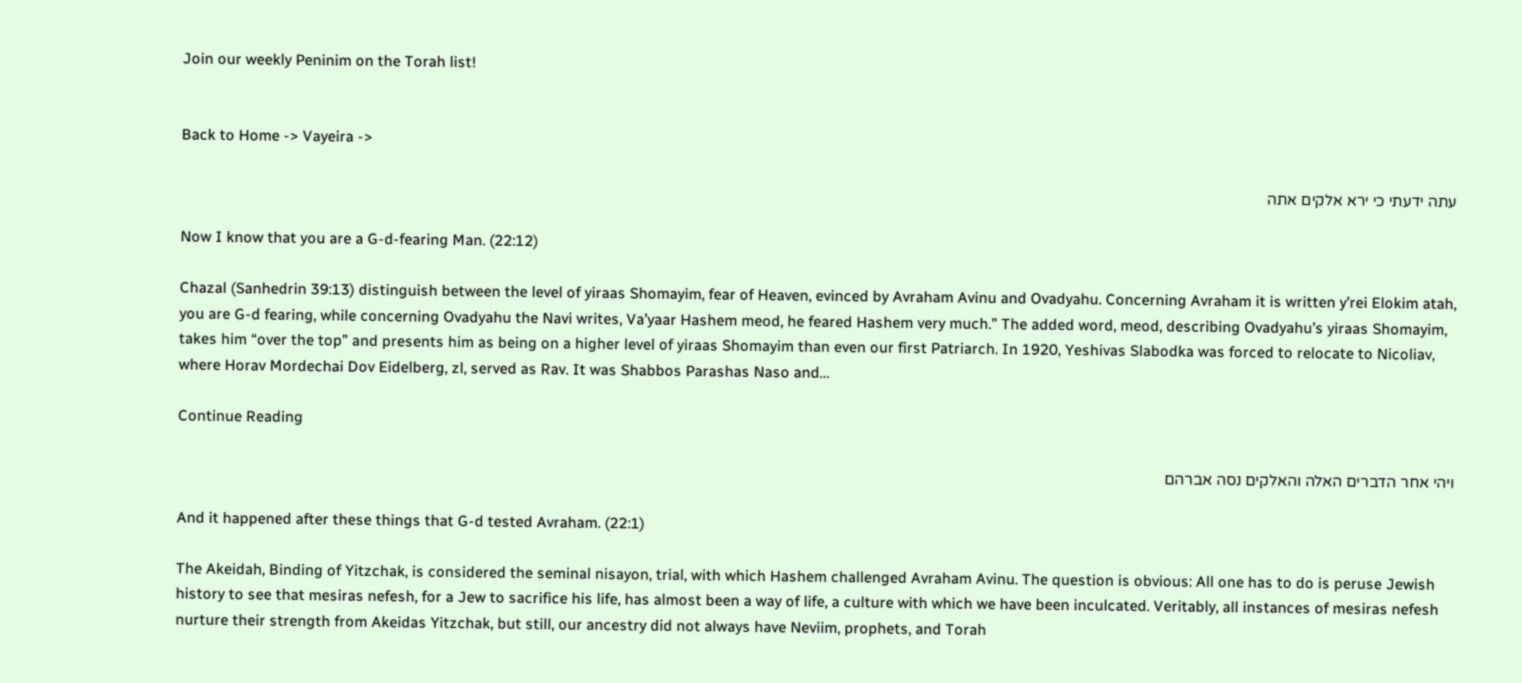Join our weekly Peninim on the Torah list!


Back to Home -> Vayeira ->

עתה ידעתי כי ירא אלקים אתה

Now I know that you are a G-d-fearing Man. (22:12)

Chazal (Sanhedrin 39:13) distinguish between the level of yiraas Shomayim, fear of Heaven, evinced by Avraham Avinu and Ovadyahu. Concerning Avraham it is written y’rei Elokim atah, you are G-d fearing, while concerning Ovadyahu the Navi writes, Va’yaar Hashem meod, he feared Hashem very much.” The added word, meod, describing Ovadyahu’s yiraas Shomayim, takes him “over the top” and presents him as being on a higher level of yiraas Shomayim than even our first Patriarch. In 1920, Yeshivas Slabodka was forced to relocate to Nicoliav, where Horav Mordechai Dov Eidelberg, zl, served as Rav. It was Shabbos Parashas Naso and…

Continue Reading

ויהי אחר הדברים האלה והאלקים נסה אברהם

And it happened after these things that G-d tested Avraham. (22:1)

The Akeidah, Binding of Yitzchak, is considered the seminal nisayon, trial, with which Hashem challenged Avraham Avinu. The question is obvious: All one has to do is peruse Jewish history to see that mesiras nefesh, for a Jew to sacrifice his life, has almost been a way of life, a culture with which we have been inculcated. Veritably, all instances of mesiras nefesh nurture their strength from Akeidas Yitzchak, but still, our ancestry did not always have Neviim, prophets, and Torah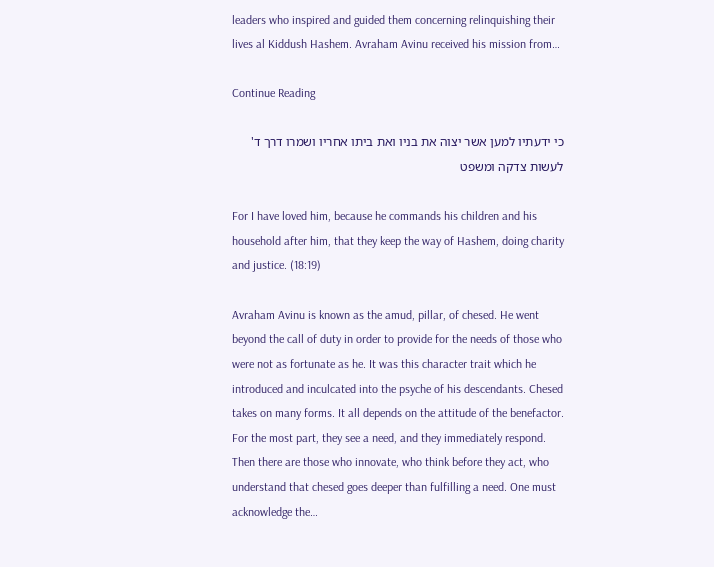leaders who inspired and guided them concerning relinquishing their lives al Kiddush Hashem. Avraham Avinu received his mission from…

Continue Reading

כי ידעתיו למען אשר יצוה את בניו ואת ביתו אחריו ושמרו דרך ד' לעשות צדקה ומשפט

For I have loved him, because he commands his children and his household after him, that they keep the way of Hashem, doing charity and justice. (18:19)

Avraham Avinu is known as the amud, pillar, of chesed. He went beyond the call of duty in order to provide for the needs of those who were not as fortunate as he. It was this character trait which he introduced and inculcated into the psyche of his descendants. Chesed takes on many forms. It all depends on the attitude of the benefactor. For the most part, they see a need, and they immediately respond. Then there are those who innovate, who think before they act, who understand that chesed goes deeper than fulfilling a need. One must acknowledge the…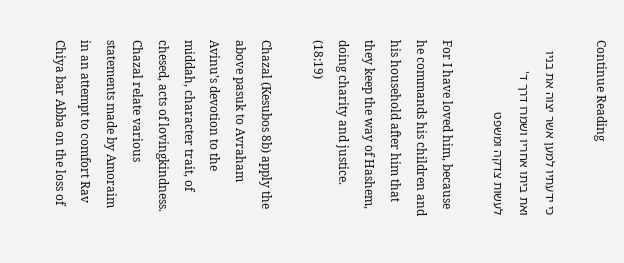Continue Reading

כי ידעתיו למען אשר יצוה את בניו ואת ביתו אחריו ושמרו דרך ד' לעשות צדקה ומשפט

For I have loved him, because he commands his children and his household after him that they keep the way of Hashem, doing charity and justice. (18:19)

Chazal (Kesubos 8b) apply the above pasuk to Avraham Avinu’s devotion to the middah, character trait, of chesed, acts of lovingkindness. Chazal relate various statements made by Amoraim in an attempt to comfort Rav Chiya bar Abba on the loss of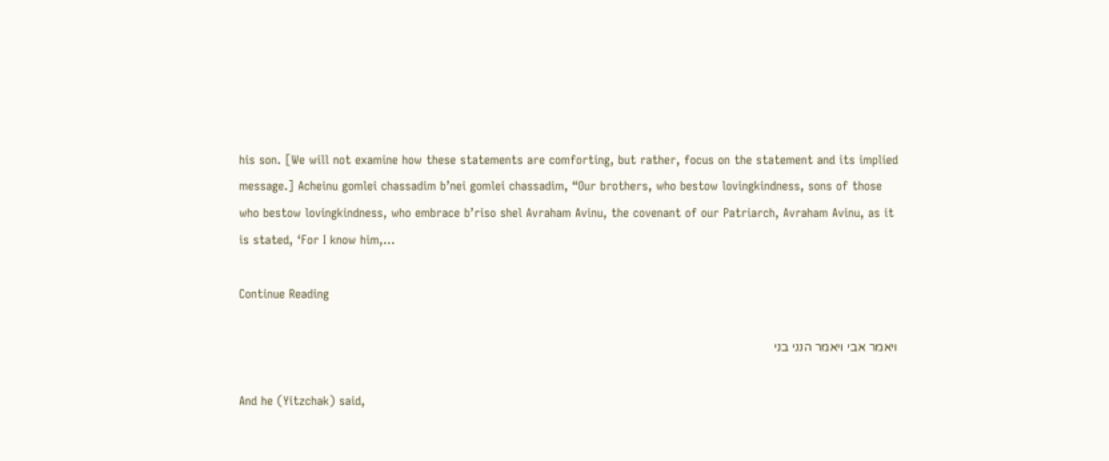his son. [We will not examine how these statements are comforting, but rather, focus on the statement and its implied message.] Acheinu gomlei chassadim b’nei gomlei chassadim, “Our brothers, who bestow lovingkindness, sons of those who bestow lovingkindness, who embrace b’riso shel Avraham Avinu, the covenant of our Patriarch, Avraham Avinu, as it is stated, ‘For I know him,…

Continue Reading

ויאמר אבי ויאמר הנני בני

And he (Yitzchak) said,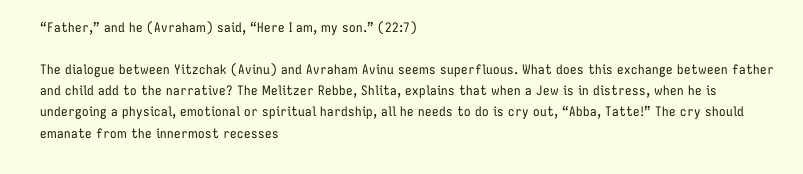“Father,” and he (Avraham) said, “Here I am, my son.” (22:7)

The dialogue between Yitzchak (Avinu) and Avraham Avinu seems superfluous. What does this exchange between father and child add to the narrative? The Melitzer Rebbe, Shlita, explains that when a Jew is in distress, when he is undergoing a physical, emotional or spiritual hardship, all he needs to do is cry out, “Abba, Tatte!” The cry should emanate from the innermost recesses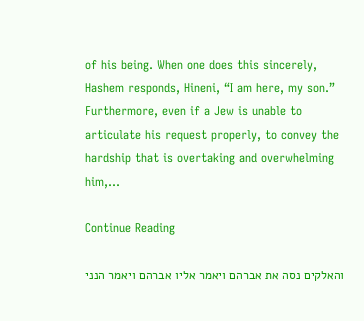of his being. When one does this sincerely, Hashem responds, Hineni, “I am here, my son.” Furthermore, even if a Jew is unable to articulate his request properly, to convey the hardship that is overtaking and overwhelming him,…

Continue Reading

והאלקים נסה את אברהם ויאמר אליו אברהם ויאמר הנני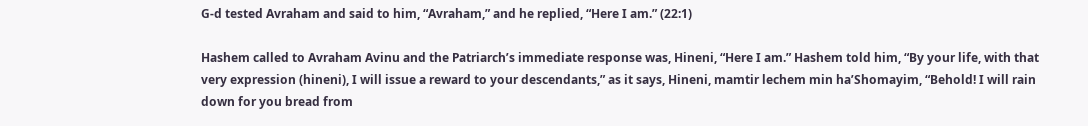G-d tested Avraham and said to him, “Avraham,” and he replied, “Here I am.” (22:1)

Hashem called to Avraham Avinu and the Patriarch’s immediate response was, Hineni, “Here I am.” Hashem told him, “By your life, with that very expression (hineni), I will issue a reward to your descendants,” as it says, Hineni, mamtir lechem min ha’Shomayim, “Behold! I will rain down for you bread from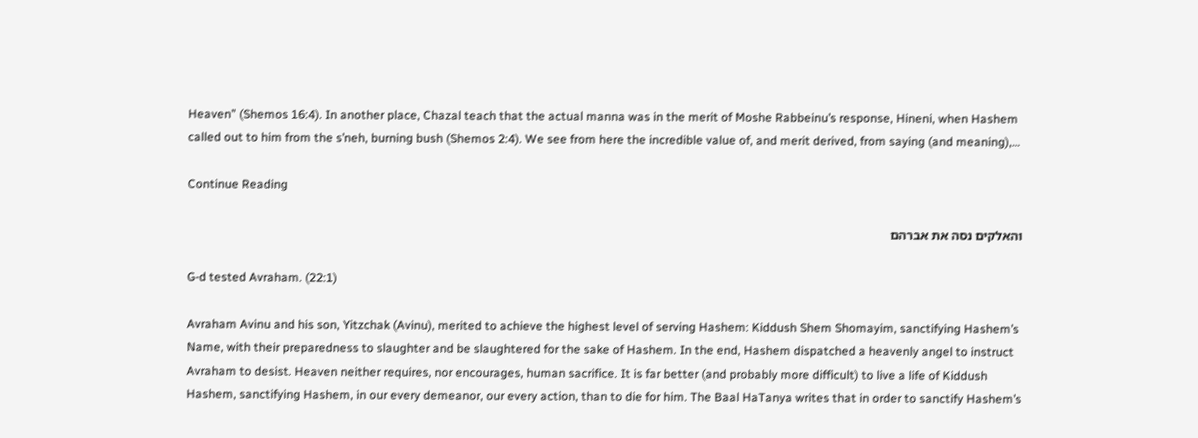Heaven” (Shemos 16:4). In another place, Chazal teach that the actual manna was in the merit of Moshe Rabbeinu’s response, Hineni, when Hashem called out to him from the s’neh, burning bush (Shemos 2:4). We see from here the incredible value of, and merit derived, from saying (and meaning),…

Continue Reading

והאלקים נסה את אברהם

G-d tested Avraham. (22:1)

Avraham Avinu and his son, Yitzchak (Avinu), merited to achieve the highest level of serving Hashem: Kiddush Shem Shomayim, sanctifying Hashem’s Name, with their preparedness to slaughter and be slaughtered for the sake of Hashem. In the end, Hashem dispatched a heavenly angel to instruct Avraham to desist. Heaven neither requires, nor encourages, human sacrifice. It is far better (and probably more difficult) to live a life of Kiddush Hashem, sanctifying Hashem, in our every demeanor, our every action, than to die for him. The Baal HaTanya writes that in order to sanctify Hashem’s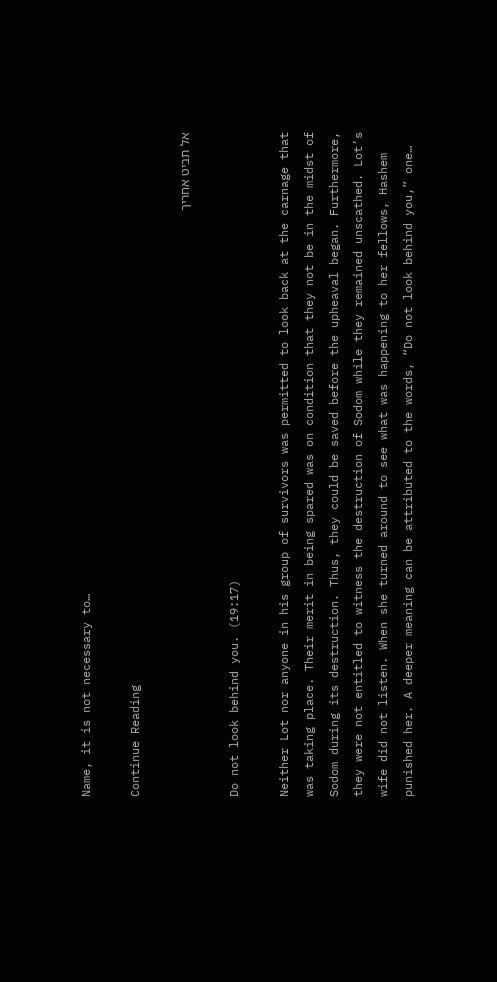Name, it is not necessary to…

Continue Reading

אל תביט אחריך

Do not look behind you. (19:17)

Neither Lot nor anyone in his group of survivors was permitted to look back at the carnage that was taking place. Their merit in being spared was on condition that they not be in the midst of Sodom during its destruction. Thus, they could be saved before the upheaval began. Furthermore, they were not entitled to witness the destruction of Sodom while they remained unscathed. Lot’s wife did not listen. When she turned around to see what was happening to her fellows, Hashem punished her. A deeper meaning can be attributed to the words, “Do not look behind you,” one…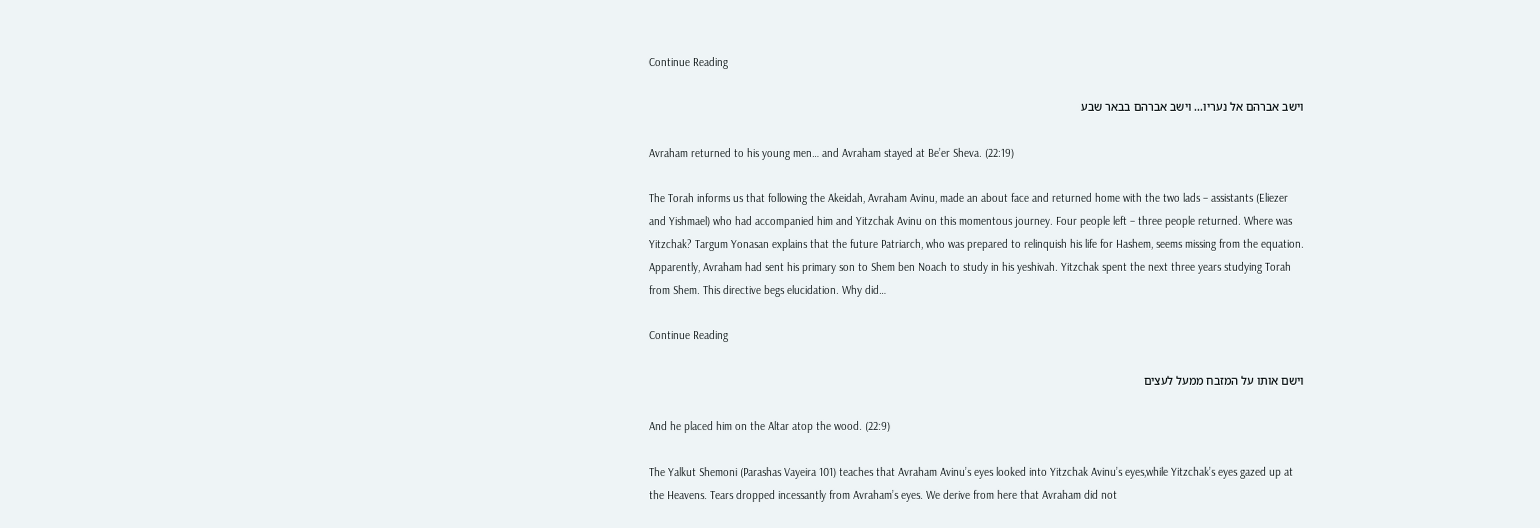Continue Reading

וישב אברהם אל נעריו... וישב אברהם בבאר שבע

Avraham returned to his young men… and Avraham stayed at Be’er Sheva. (22:19)

The Torah informs us that following the Akeidah, Avraham Avinu, made an about face and returned home with the two lads – assistants (Eliezer and Yishmael) who had accompanied him and Yitzchak Avinu on this momentous journey. Four people left – three people returned. Where was Yitzchak? Targum Yonasan explains that the future Patriarch, who was prepared to relinquish his life for Hashem, seems missing from the equation. Apparently, Avraham had sent his primary son to Shem ben Noach to study in his yeshivah. Yitzchak spent the next three years studying Torah from Shem. This directive begs elucidation. Why did…

Continue Reading

וישם אותו על המזבח ממעל לעצים

And he placed him on the Altar atop the wood. (22:9)

The Yalkut Shemoni (Parashas Vayeira 101) teaches that Avraham Avinu’s eyes looked into Yitzchak Avinu’s eyes,while Yitzchak’s eyes gazed up at the Heavens. Tears dropped incessantly from Avraham’s eyes. We derive from here that Avraham did not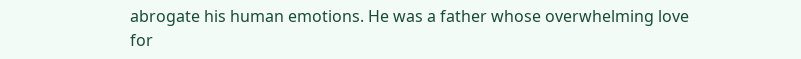abrogate his human emotions. He was a father whose overwhelming love for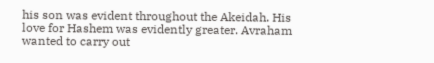his son was evident throughout the Akeidah. His love for Hashem was evidently greater. Avraham wanted to carry out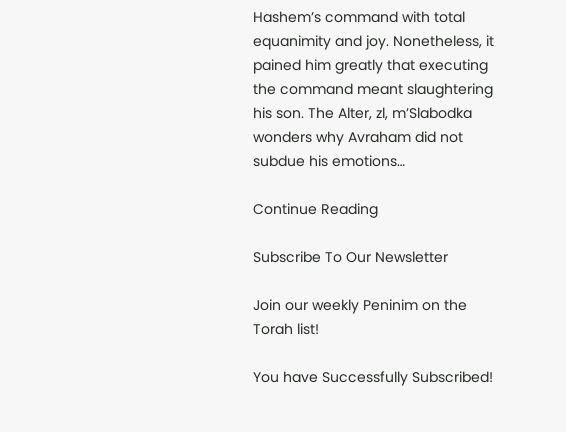Hashem’s command with total equanimity and joy. Nonetheless, it pained him greatly that executing the command meant slaughtering his son. The Alter, zl, m’Slabodka wonders why Avraham did not subdue his emotions…

Continue Reading

Subscribe To Our Newsletter

Join our weekly Peninim on the Torah list!

You have Successfully Subscribed!